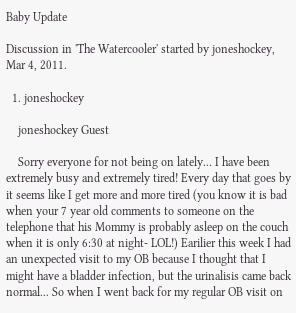Baby Update

Discussion in 'The Watercooler' started by joneshockey, Mar 4, 2011.

  1. joneshockey

    joneshockey Guest

    Sorry everyone for not being on lately... I have been extremely busy and extremely tired! Every day that goes by it seems like I get more and more tired (you know it is bad when your 7 year old comments to someone on the telephone that his Mommy is probably asleep on the couch when it is only 6:30 at night- LOL!) Earilier this week I had an unexpected visit to my OB because I thought that I might have a bladder infection, but the urinalisis came back normal... So when I went back for my regular OB visit on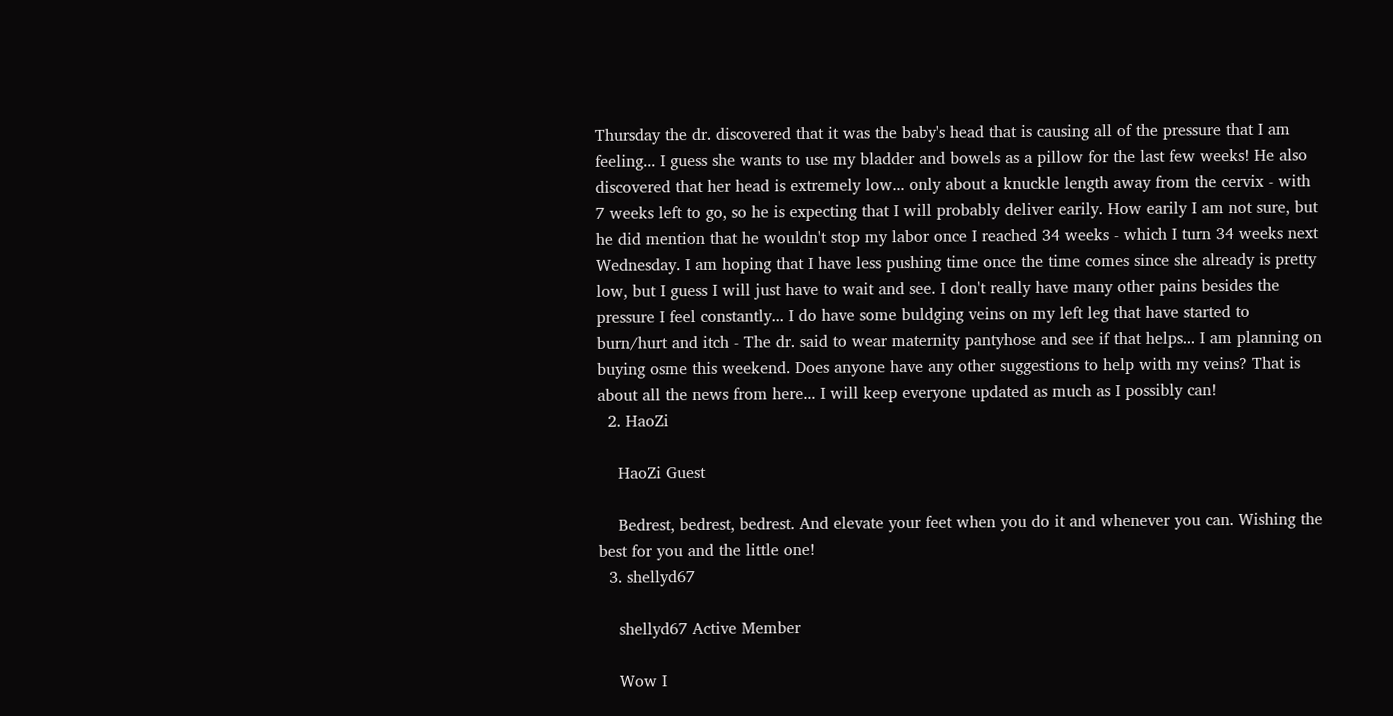Thursday the dr. discovered that it was the baby's head that is causing all of the pressure that I am feeling... I guess she wants to use my bladder and bowels as a pillow for the last few weeks! He also discovered that her head is extremely low... only about a knuckle length away from the cervix - with 7 weeks left to go, so he is expecting that I will probably deliver earily. How earily I am not sure, but he did mention that he wouldn't stop my labor once I reached 34 weeks - which I turn 34 weeks next Wednesday. I am hoping that I have less pushing time once the time comes since she already is pretty low, but I guess I will just have to wait and see. I don't really have many other pains besides the pressure I feel constantly... I do have some buldging veins on my left leg that have started to burn/hurt and itch - The dr. said to wear maternity pantyhose and see if that helps... I am planning on buying osme this weekend. Does anyone have any other suggestions to help with my veins? That is about all the news from here... I will keep everyone updated as much as I possibly can!
  2. HaoZi

    HaoZi Guest

    Bedrest, bedrest, bedrest. And elevate your feet when you do it and whenever you can. Wishing the best for you and the little one!
  3. shellyd67

    shellyd67 Active Member

    Wow I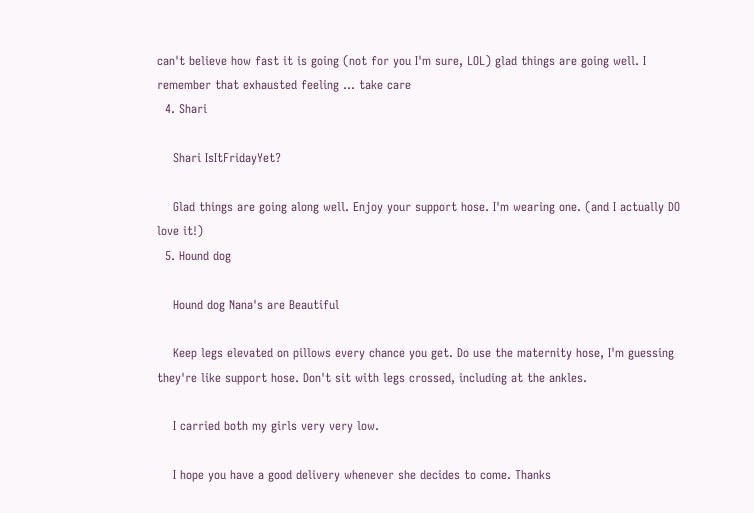can't believe how fast it is going (not for you I'm sure, LOL) glad things are going well. I remember that exhausted feeling ... take care
  4. Shari

    Shari IsItFridayYet?

    Glad things are going along well. Enjoy your support hose. I'm wearing one. (and I actually DO love it!)
  5. Hound dog

    Hound dog Nana's are Beautiful

    Keep legs elevated on pillows every chance you get. Do use the maternity hose, I'm guessing they're like support hose. Don't sit with legs crossed, including at the ankles.

    I carried both my girls very very low.

    I hope you have a good delivery whenever she decides to come. Thanks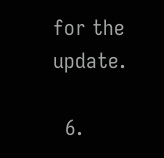for the update.

  6.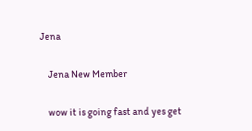Jena

    Jena New Member

    wow it is going fast and yes get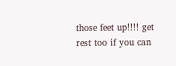those feet up!!!! get rest too if you can